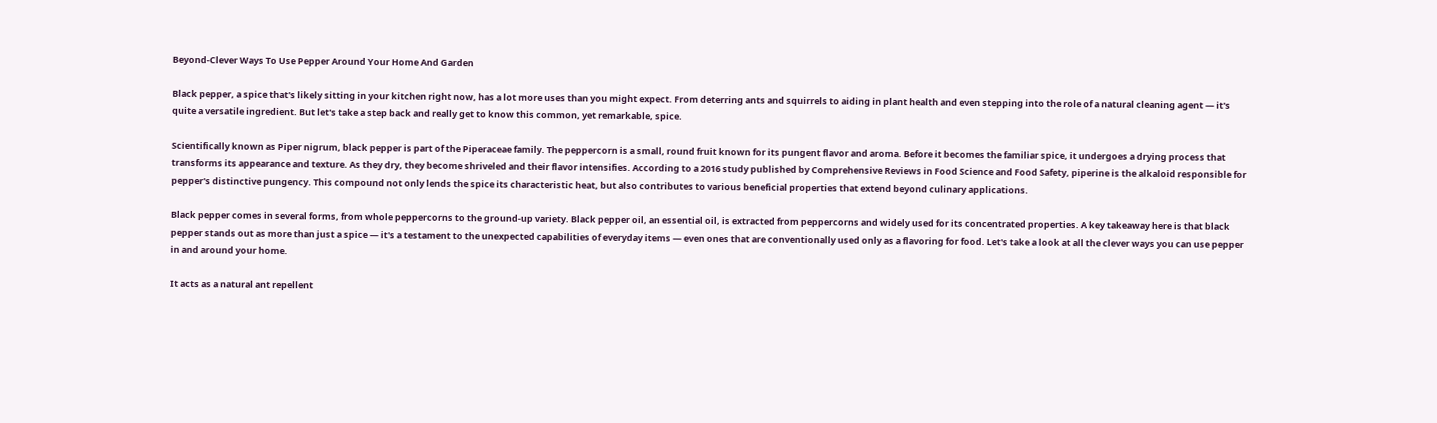Beyond-Clever Ways To Use Pepper Around Your Home And Garden

Black pepper, a spice that's likely sitting in your kitchen right now, has a lot more uses than you might expect. From deterring ants and squirrels to aiding in plant health and even stepping into the role of a natural cleaning agent — it's quite a versatile ingredient. But let's take a step back and really get to know this common, yet remarkable, spice.

Scientifically known as Piper nigrum, black pepper is part of the Piperaceae family. The peppercorn is a small, round fruit known for its pungent flavor and aroma. Before it becomes the familiar spice, it undergoes a drying process that transforms its appearance and texture. As they dry, they become shriveled and their flavor intensifies. According to a 2016 study published by Comprehensive Reviews in Food Science and Food Safety, piperine is the alkaloid responsible for pepper's distinctive pungency. This compound not only lends the spice its characteristic heat, but also contributes to various beneficial properties that extend beyond culinary applications.

Black pepper comes in several forms, from whole peppercorns to the ground-up variety. Black pepper oil, an essential oil, is extracted from peppercorns and widely used for its concentrated properties. A key takeaway here is that black pepper stands out as more than just a spice — it's a testament to the unexpected capabilities of everyday items — even ones that are conventionally used only as a flavoring for food. Let's take a look at all the clever ways you can use pepper in and around your home.

It acts as a natural ant repellent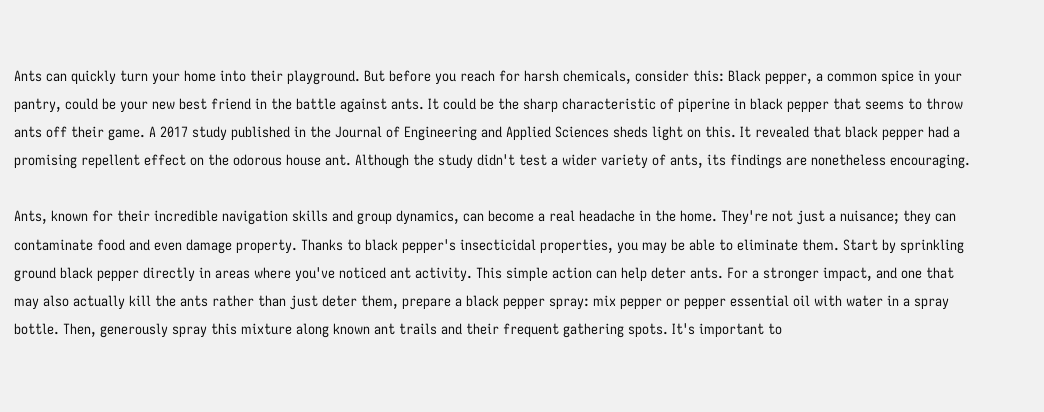Ants can quickly turn your home into their playground. But before you reach for harsh chemicals, consider this: Black pepper, a common spice in your pantry, could be your new best friend in the battle against ants. It could be the sharp characteristic of piperine in black pepper that seems to throw ants off their game. A 2017 study published in the Journal of Engineering and Applied Sciences sheds light on this. It revealed that black pepper had a promising repellent effect on the odorous house ant. Although the study didn't test a wider variety of ants, its findings are nonetheless encouraging.

Ants, known for their incredible navigation skills and group dynamics, can become a real headache in the home. They're not just a nuisance; they can contaminate food and even damage property. Thanks to black pepper's insecticidal properties, you may be able to eliminate them. Start by sprinkling ground black pepper directly in areas where you've noticed ant activity. This simple action can help deter ants. For a stronger impact, and one that may also actually kill the ants rather than just deter them, prepare a black pepper spray: mix pepper or pepper essential oil with water in a spray bottle. Then, generously spray this mixture along known ant trails and their frequent gathering spots. It's important to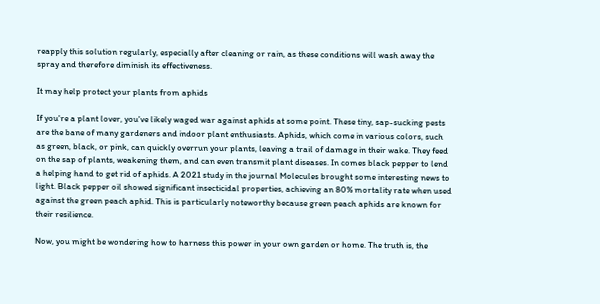reapply this solution regularly, especially after cleaning or rain, as these conditions will wash away the spray and therefore diminish its effectiveness.

It may help protect your plants from aphids

If you're a plant lover, you've likely waged war against aphids at some point. These tiny, sap-sucking pests are the bane of many gardeners and indoor plant enthusiasts. Aphids, which come in various colors, such as green, black, or pink, can quickly overrun your plants, leaving a trail of damage in their wake. They feed on the sap of plants, weakening them, and can even transmit plant diseases. In comes black pepper to lend a helping hand to get rid of aphids. A 2021 study in the journal Molecules brought some interesting news to light. Black pepper oil showed significant insecticidal properties, achieving an 80% mortality rate when used against the green peach aphid. This is particularly noteworthy because green peach aphids are known for their resilience.

Now, you might be wondering how to harness this power in your own garden or home. The truth is, the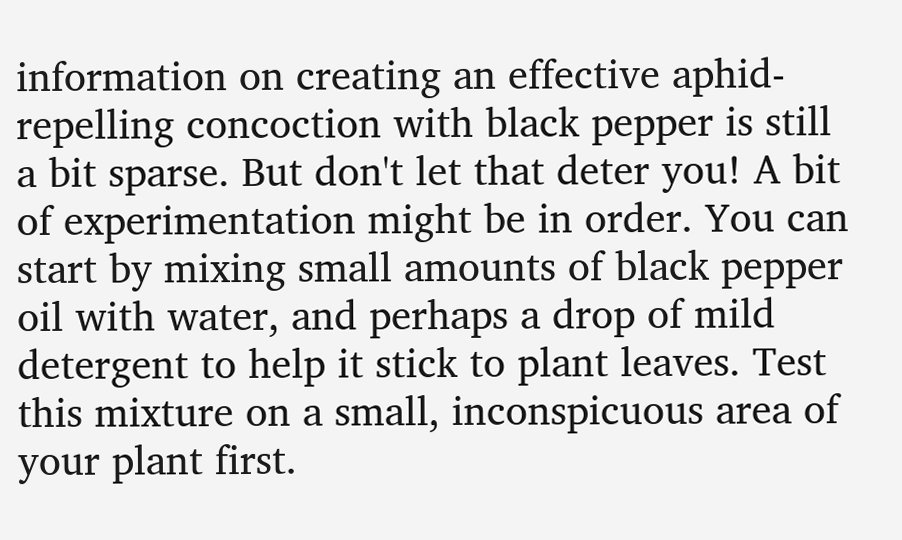information on creating an effective aphid-repelling concoction with black pepper is still a bit sparse. But don't let that deter you! A bit of experimentation might be in order. You can start by mixing small amounts of black pepper oil with water, and perhaps a drop of mild detergent to help it stick to plant leaves. Test this mixture on a small, inconspicuous area of your plant first.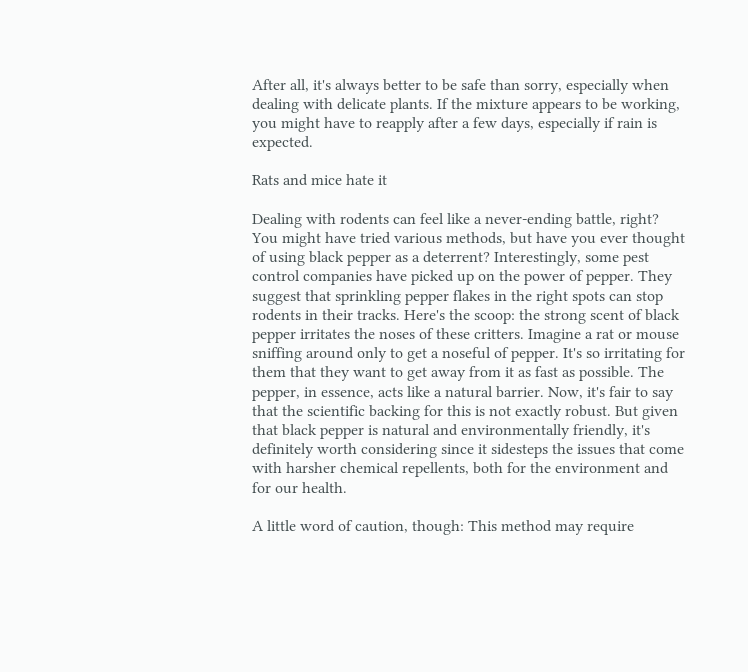After all, it's always better to be safe than sorry, especially when dealing with delicate plants. If the mixture appears to be working, you might have to reapply after a few days, especially if rain is expected.

Rats and mice hate it

Dealing with rodents can feel like a never-ending battle, right? You might have tried various methods, but have you ever thought of using black pepper as a deterrent? Interestingly, some pest control companies have picked up on the power of pepper. They suggest that sprinkling pepper flakes in the right spots can stop rodents in their tracks. Here's the scoop: the strong scent of black pepper irritates the noses of these critters. Imagine a rat or mouse sniffing around only to get a noseful of pepper. It's so irritating for them that they want to get away from it as fast as possible. The pepper, in essence, acts like a natural barrier. Now, it's fair to say that the scientific backing for this is not exactly robust. But given that black pepper is natural and environmentally friendly, it's definitely worth considering since it sidesteps the issues that come with harsher chemical repellents, both for the environment and for our health.

A little word of caution, though: This method may require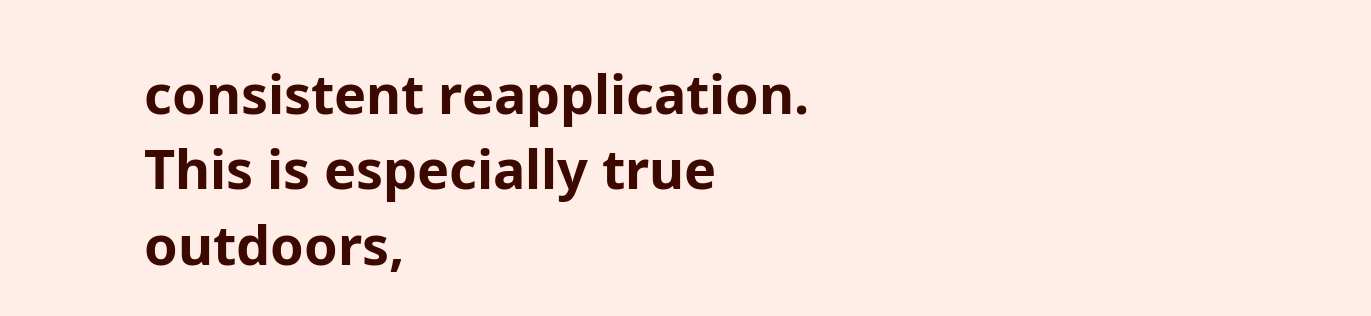consistent reapplication. This is especially true outdoors,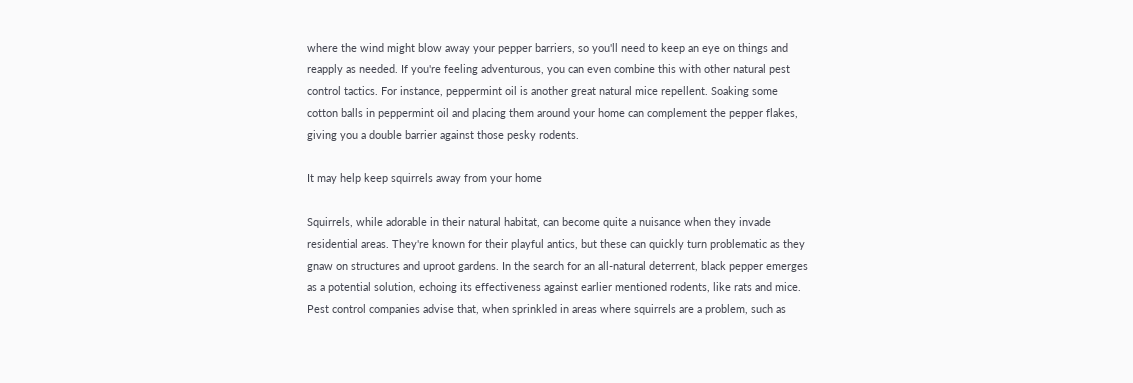where the wind might blow away your pepper barriers, so you'll need to keep an eye on things and reapply as needed. If you're feeling adventurous, you can even combine this with other natural pest control tactics. For instance, peppermint oil is another great natural mice repellent. Soaking some cotton balls in peppermint oil and placing them around your home can complement the pepper flakes, giving you a double barrier against those pesky rodents.

It may help keep squirrels away from your home

Squirrels, while adorable in their natural habitat, can become quite a nuisance when they invade residential areas. They're known for their playful antics, but these can quickly turn problematic as they gnaw on structures and uproot gardens. In the search for an all-natural deterrent, black pepper emerges as a potential solution, echoing its effectiveness against earlier mentioned rodents, like rats and mice. Pest control companies advise that, when sprinkled in areas where squirrels are a problem, such as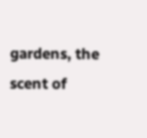gardens, the scent of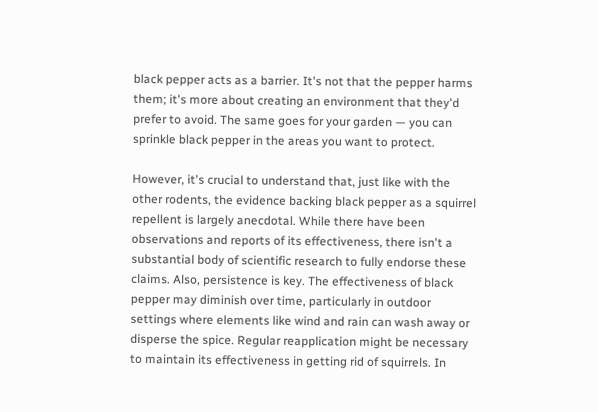black pepper acts as a barrier. It's not that the pepper harms them; it's more about creating an environment that they'd prefer to avoid. The same goes for your garden — you can sprinkle black pepper in the areas you want to protect.

However, it's crucial to understand that, just like with the other rodents, the evidence backing black pepper as a squirrel repellent is largely anecdotal. While there have been observations and reports of its effectiveness, there isn't a substantial body of scientific research to fully endorse these claims. Also, persistence is key. The effectiveness of black pepper may diminish over time, particularly in outdoor settings where elements like wind and rain can wash away or disperse the spice. Regular reapplication might be necessary to maintain its effectiveness in getting rid of squirrels. In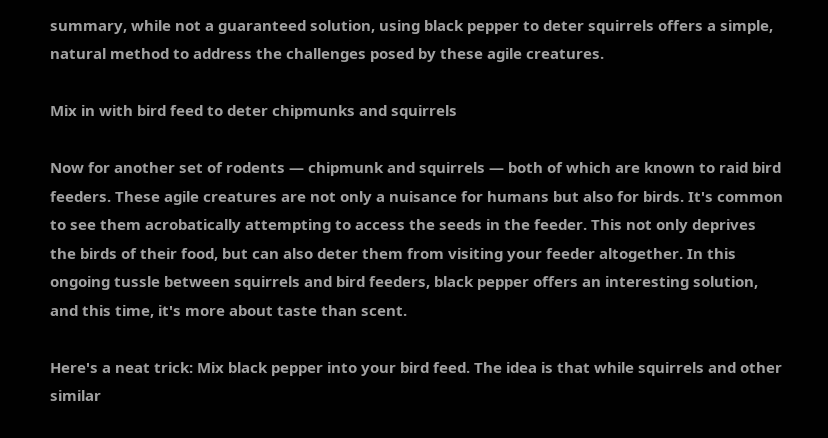summary, while not a guaranteed solution, using black pepper to deter squirrels offers a simple, natural method to address the challenges posed by these agile creatures.

Mix in with bird feed to deter chipmunks and squirrels

Now for another set of rodents — chipmunk and squirrels — both of which are known to raid bird feeders. These agile creatures are not only a nuisance for humans but also for birds. It's common to see them acrobatically attempting to access the seeds in the feeder. This not only deprives the birds of their food, but can also deter them from visiting your feeder altogether. In this ongoing tussle between squirrels and bird feeders, black pepper offers an interesting solution, and this time, it's more about taste than scent.

Here's a neat trick: Mix black pepper into your bird feed. The idea is that while squirrels and other similar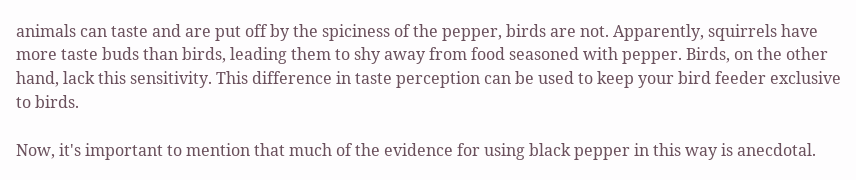animals can taste and are put off by the spiciness of the pepper, birds are not. Apparently, squirrels have more taste buds than birds, leading them to shy away from food seasoned with pepper. Birds, on the other hand, lack this sensitivity. This difference in taste perception can be used to keep your bird feeder exclusive to birds.

Now, it's important to mention that much of the evidence for using black pepper in this way is anecdotal.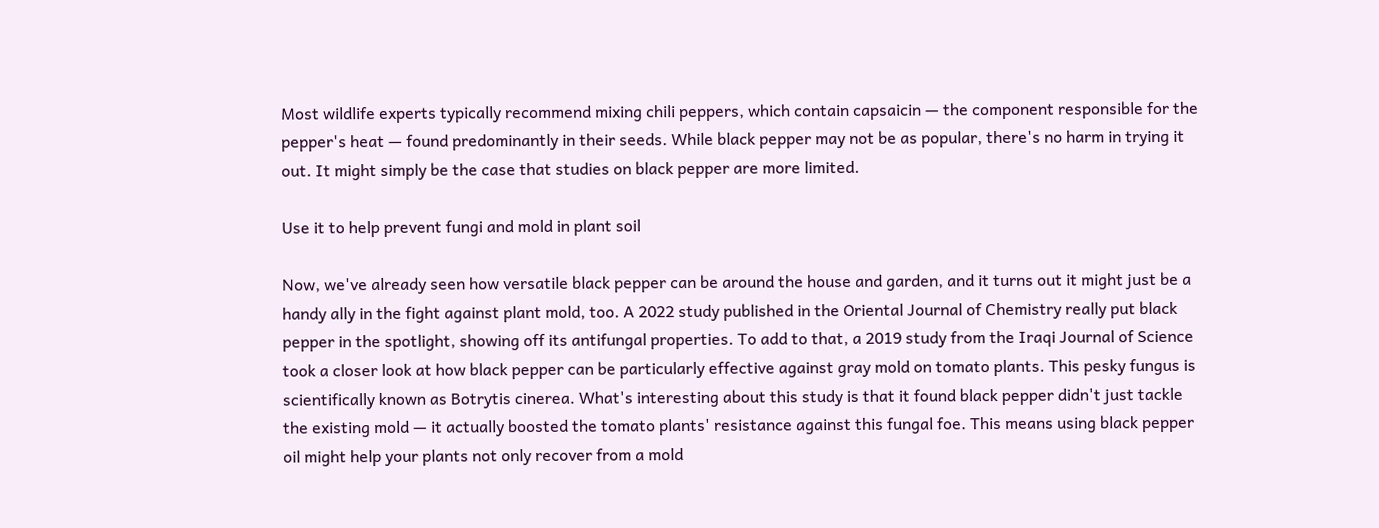Most wildlife experts typically recommend mixing chili peppers, which contain capsaicin — the component responsible for the pepper's heat — found predominantly in their seeds. While black pepper may not be as popular, there's no harm in trying it out. It might simply be the case that studies on black pepper are more limited.

Use it to help prevent fungi and mold in plant soil

Now, we've already seen how versatile black pepper can be around the house and garden, and it turns out it might just be a handy ally in the fight against plant mold, too. A 2022 study published in the Oriental Journal of Chemistry really put black pepper in the spotlight, showing off its antifungal properties. To add to that, a 2019 study from the Iraqi Journal of Science took a closer look at how black pepper can be particularly effective against gray mold on tomato plants. This pesky fungus is scientifically known as Botrytis cinerea. What's interesting about this study is that it found black pepper didn't just tackle the existing mold — it actually boosted the tomato plants' resistance against this fungal foe. This means using black pepper oil might help your plants not only recover from a mold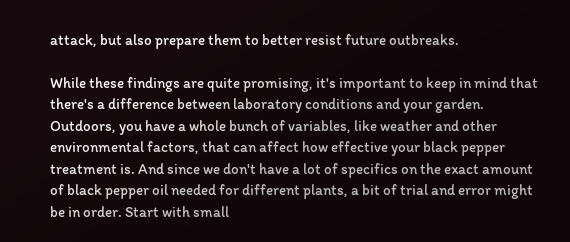attack, but also prepare them to better resist future outbreaks.

While these findings are quite promising, it's important to keep in mind that there's a difference between laboratory conditions and your garden. Outdoors, you have a whole bunch of variables, like weather and other environmental factors, that can affect how effective your black pepper treatment is. And since we don't have a lot of specifics on the exact amount of black pepper oil needed for different plants, a bit of trial and error might be in order. Start with small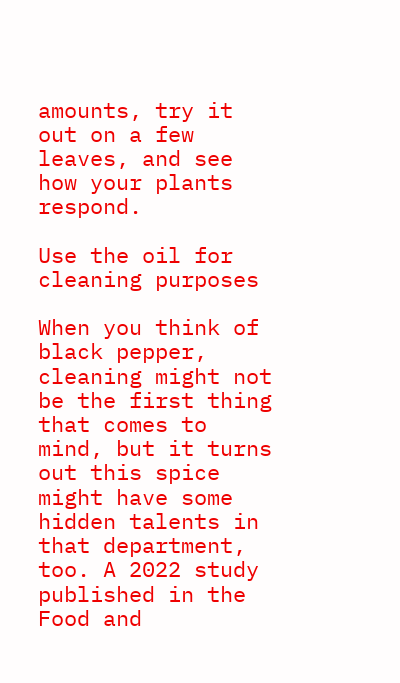amounts, try it out on a few leaves, and see how your plants respond.

Use the oil for cleaning purposes

When you think of black pepper, cleaning might not be the first thing that comes to mind, but it turns out this spice might have some hidden talents in that department, too. A 2022 study published in the Food and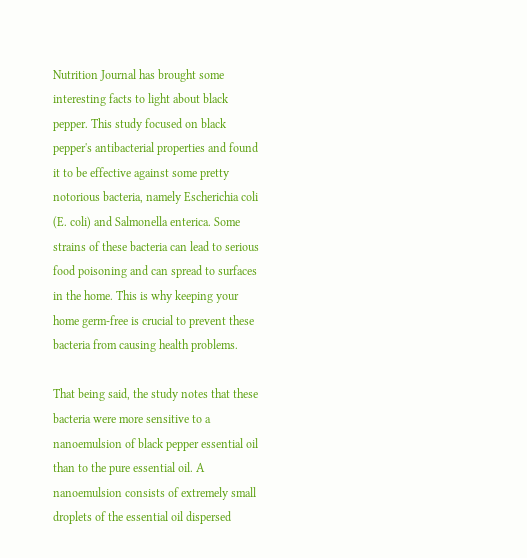Nutrition Journal has brought some interesting facts to light about black pepper. This study focused on black pepper's antibacterial properties and found it to be effective against some pretty notorious bacteria, namely Escherichia coli (E. coli) and Salmonella enterica. Some strains of these bacteria can lead to serious food poisoning and can spread to surfaces in the home. This is why keeping your home germ-free is crucial to prevent these bacteria from causing health problems.

That being said, the study notes that these bacteria were more sensitive to a nanoemulsion of black pepper essential oil than to the pure essential oil. A nanoemulsion consists of extremely small droplets of the essential oil dispersed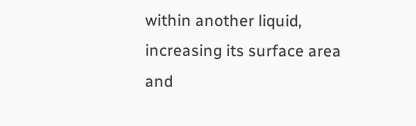within another liquid, increasing its surface area and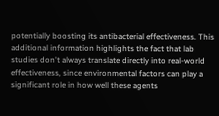potentially boosting its antibacterial effectiveness. This additional information highlights the fact that lab studies don't always translate directly into real-world effectiveness, since environmental factors can play a significant role in how well these agents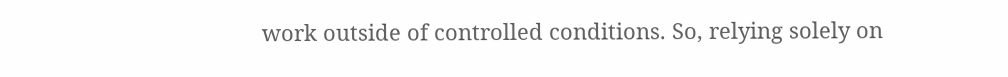work outside of controlled conditions. So, relying solely on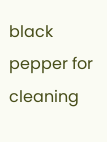black pepper for cleaning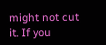might not cut it. If you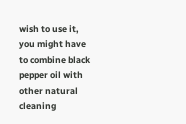wish to use it, you might have to combine black pepper oil with other natural cleaning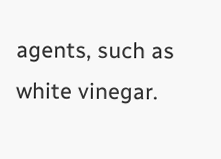agents, such as white vinegar.